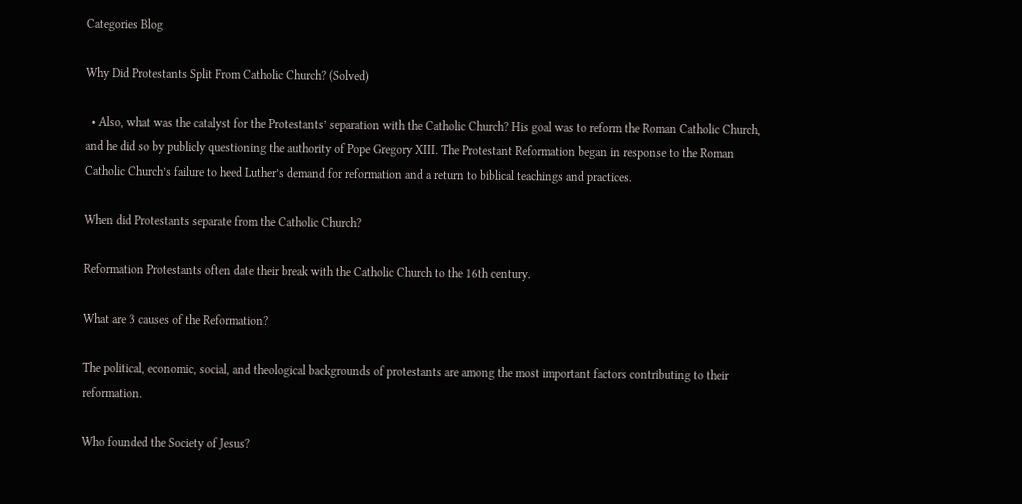Categories Blog

Why Did Protestants Split From Catholic Church? (Solved)

  • Also, what was the catalyst for the Protestants’ separation with the Catholic Church? His goal was to reform the Roman Catholic Church, and he did so by publicly questioning the authority of Pope Gregory XIII. The Protestant Reformation began in response to the Roman Catholic Church’s failure to heed Luther’s demand for reformation and a return to biblical teachings and practices.

When did Protestants separate from the Catholic Church?

Reformation Protestants often date their break with the Catholic Church to the 16th century.

What are 3 causes of the Reformation?

The political, economic, social, and theological backgrounds of protestants are among the most important factors contributing to their reformation.

Who founded the Society of Jesus?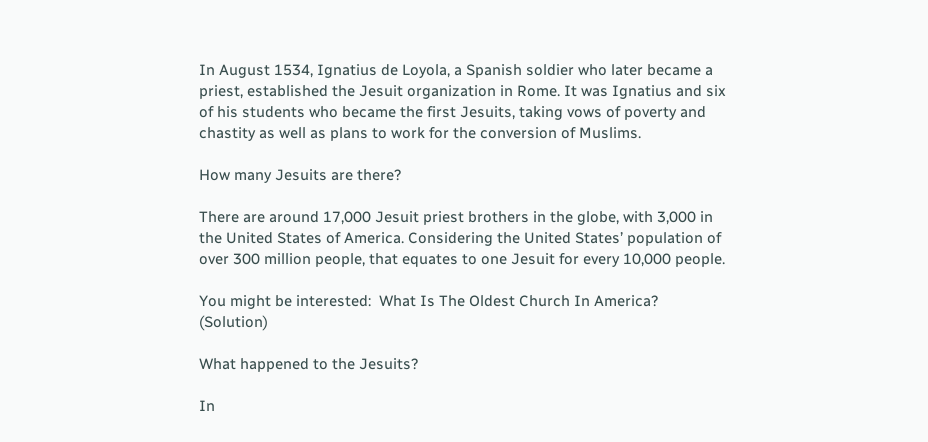In August 1534, Ignatius de Loyola, a Spanish soldier who later became a priest, established the Jesuit organization in Rome. It was Ignatius and six of his students who became the first Jesuits, taking vows of poverty and chastity as well as plans to work for the conversion of Muslims.

How many Jesuits are there?

There are around 17,000 Jesuit priest brothers in the globe, with 3,000 in the United States of America. Considering the United States’ population of over 300 million people, that equates to one Jesuit for every 10,000 people.

You might be interested:  What Is The Oldest Church In America? (Solution)

What happened to the Jesuits?

In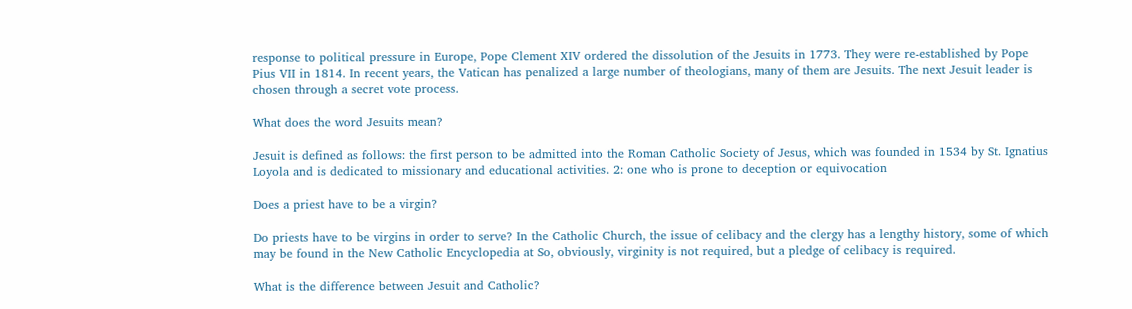response to political pressure in Europe, Pope Clement XIV ordered the dissolution of the Jesuits in 1773. They were re-established by Pope Pius VII in 1814. In recent years, the Vatican has penalized a large number of theologians, many of them are Jesuits. The next Jesuit leader is chosen through a secret vote process.

What does the word Jesuits mean?

Jesuit is defined as follows: the first person to be admitted into the Roman Catholic Society of Jesus, which was founded in 1534 by St. Ignatius Loyola and is dedicated to missionary and educational activities. 2: one who is prone to deception or equivocation

Does a priest have to be a virgin?

Do priests have to be virgins in order to serve? In the Catholic Church, the issue of celibacy and the clergy has a lengthy history, some of which may be found in the New Catholic Encyclopedia at So, obviously, virginity is not required, but a pledge of celibacy is required.

What is the difference between Jesuit and Catholic?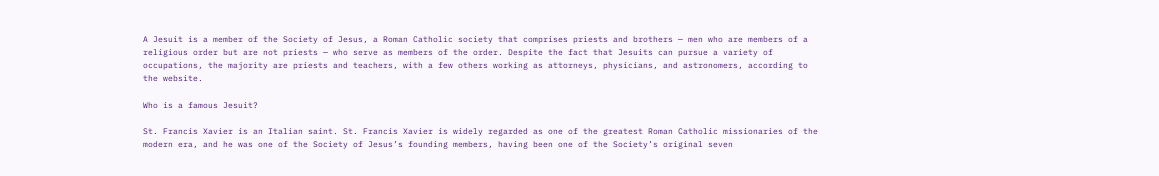A Jesuit is a member of the Society of Jesus, a Roman Catholic society that comprises priests and brothers — men who are members of a religious order but are not priests — who serve as members of the order. Despite the fact that Jesuits can pursue a variety of occupations, the majority are priests and teachers, with a few others working as attorneys, physicians, and astronomers, according to the website.

Who is a famous Jesuit?

St. Francis Xavier is an Italian saint. St. Francis Xavier is widely regarded as one of the greatest Roman Catholic missionaries of the modern era, and he was one of the Society of Jesus’s founding members, having been one of the Society’s original seven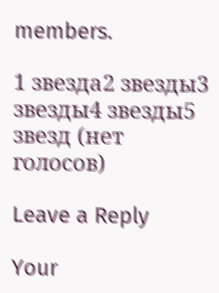members.

1 звезда2 звезды3 звезды4 звезды5 звезд (нет голосов)

Leave a Reply

Your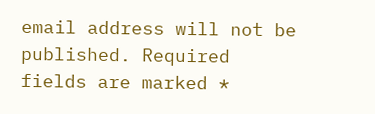email address will not be published. Required fields are marked *